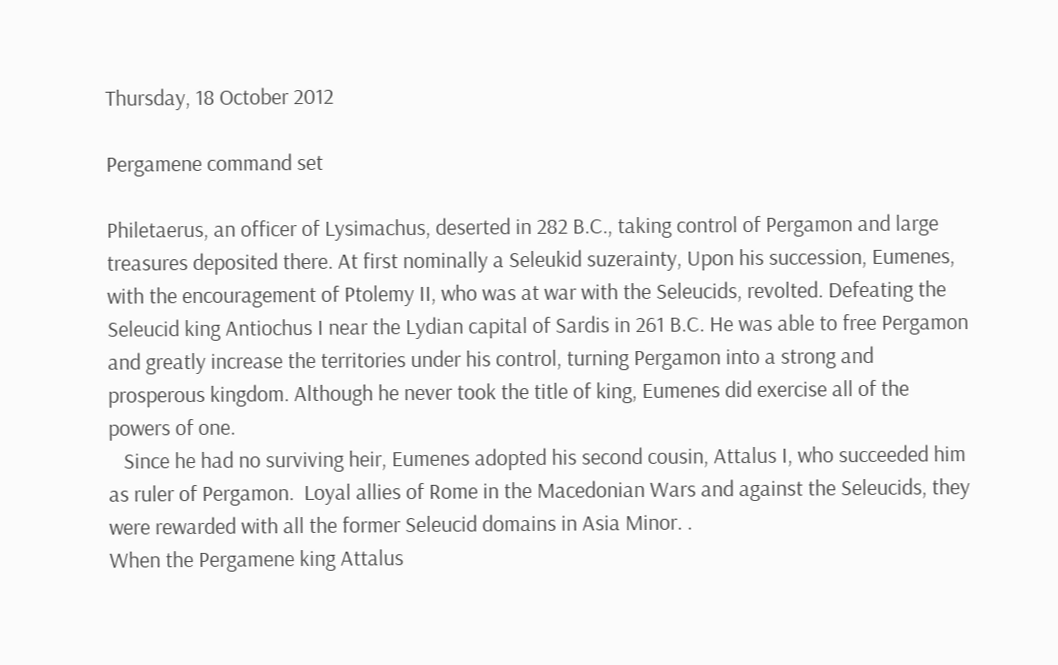Thursday, 18 October 2012

Pergamene command set

Philetaerus, an officer of Lysimachus, deserted in 282 B.C., taking control of Pergamon and large treasures deposited there. At first nominally a Seleukid suzerainty, Upon his succession, Eumenes, with the encouragement of Ptolemy II, who was at war with the Seleucids, revolted. Defeating the Seleucid king Antiochus I near the Lydian capital of Sardis in 261 B.C. He was able to free Pergamon and greatly increase the territories under his control, turning Pergamon into a strong and prosperous kingdom. Although he never took the title of king, Eumenes did exercise all of the powers of one.
   Since he had no surviving heir, Eumenes adopted his second cousin, Attalus I, who succeeded him as ruler of Pergamon.  Loyal allies of Rome in the Macedonian Wars and against the Seleucids, they were rewarded with all the former Seleucid domains in Asia Minor. .
When the Pergamene king Attalus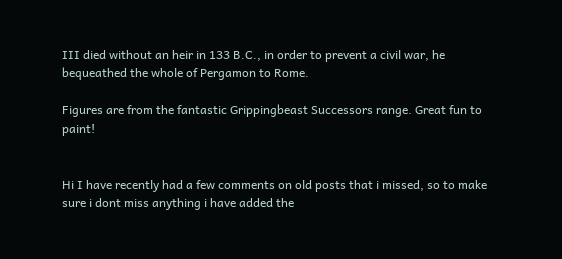III died without an heir in 133 B.C., in order to prevent a civil war, he bequeathed the whole of Pergamon to Rome.

Figures are from the fantastic Grippingbeast Successors range. Great fun to paint!


Hi I have recently had a few comments on old posts that i missed, so to make sure i dont miss anything i have added the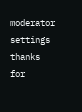moderator settings
thanks for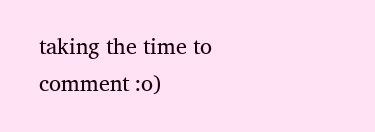taking the time to comment :o)